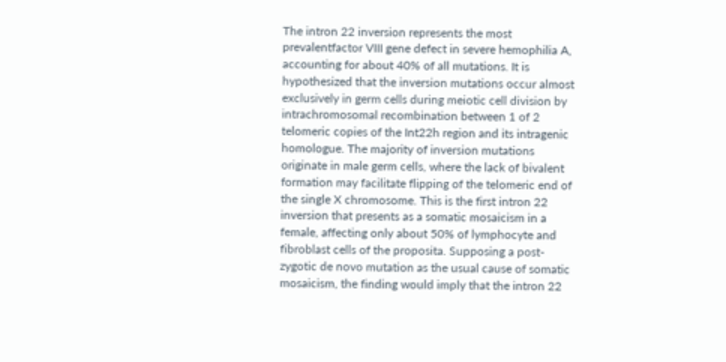The intron 22 inversion represents the most prevalentfactor VIII gene defect in severe hemophilia A, accounting for about 40% of all mutations. It is hypothesized that the inversion mutations occur almost exclusively in germ cells during meiotic cell division by intrachromosomal recombination between 1 of 2 telomeric copies of the Int22h region and its intragenic homologue. The majority of inversion mutations originate in male germ cells, where the lack of bivalent formation may facilitate flipping of the telomeric end of the single X chromosome. This is the first intron 22 inversion that presents as a somatic mosaicism in a female, affecting only about 50% of lymphocyte and fibroblast cells of the proposita. Supposing a post-zygotic de novo mutation as the usual cause of somatic mosaicism, the finding would imply that the intron 22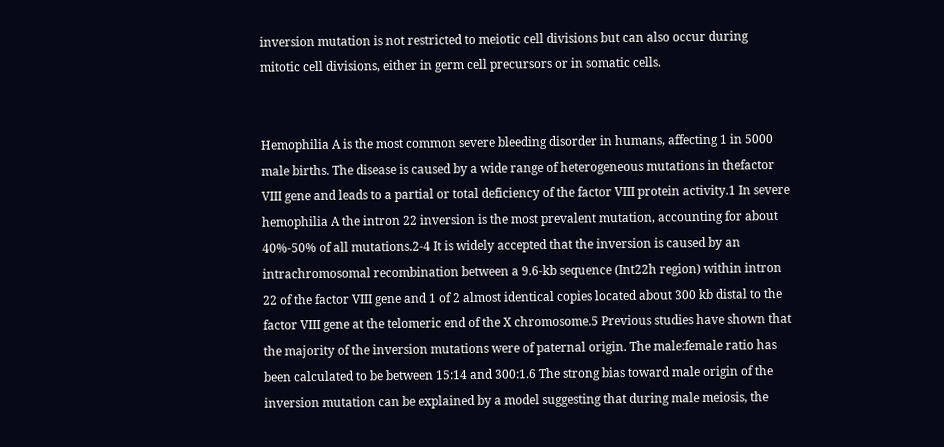inversion mutation is not restricted to meiotic cell divisions but can also occur during mitotic cell divisions, either in germ cell precursors or in somatic cells.


Hemophilia A is the most common severe bleeding disorder in humans, affecting 1 in 5000 male births. The disease is caused by a wide range of heterogeneous mutations in thefactor VIII gene and leads to a partial or total deficiency of the factor VIII protein activity.1 In severe hemophilia A the intron 22 inversion is the most prevalent mutation, accounting for about 40%-50% of all mutations.2-4 It is widely accepted that the inversion is caused by an intrachromosomal recombination between a 9.6-kb sequence (Int22h region) within intron 22 of the factor VIII gene and 1 of 2 almost identical copies located about 300 kb distal to the factor VIII gene at the telomeric end of the X chromosome.5 Previous studies have shown that the majority of the inversion mutations were of paternal origin. The male:female ratio has been calculated to be between 15:14 and 300:1.6 The strong bias toward male origin of the inversion mutation can be explained by a model suggesting that during male meiosis, the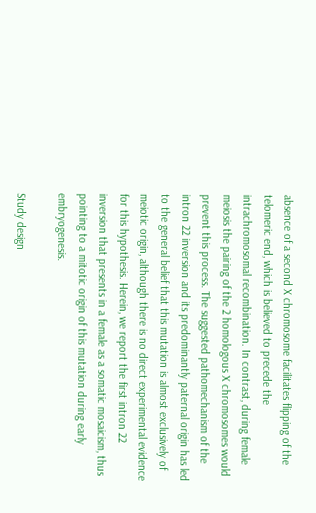absence of a second X chromosome facilitates flipping of the telomeric end, which is believed to precede the intrachromosomal recombination. In contrast, during female meiosis the pairing of the 2 homologous X chromosomes would prevent this process. The suggested pathomechanism of the intron 22 inversion and its predominantly paternal origin has led to the general belief that this mutation is almost exclusively of meiotic origin, although there is no direct experimental evidence for this hypothesis. Herein, we report the first intron 22 inversion that presents in a female as a somatic mosaicism, thus pointing to a mitotic origin of this mutation during early embryogenesis.

Study design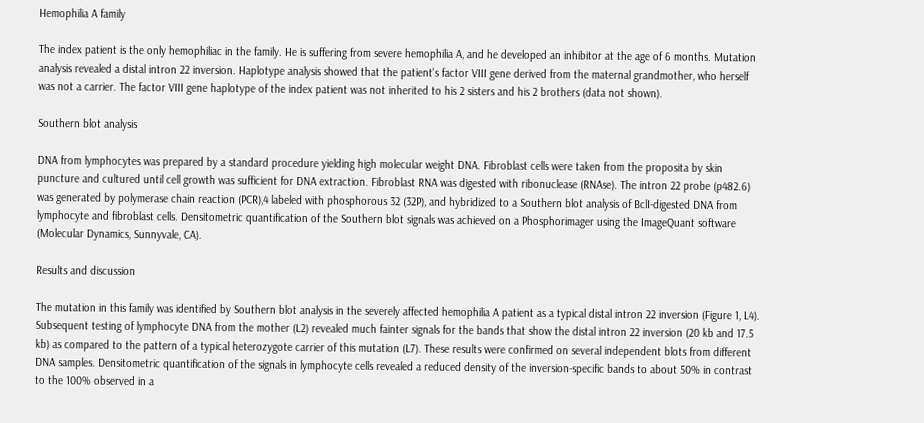Hemophilia A family

The index patient is the only hemophiliac in the family. He is suffering from severe hemophilia A, and he developed an inhibitor at the age of 6 months. Mutation analysis revealed a distal intron 22 inversion. Haplotype analysis showed that the patient's factor VIII gene derived from the maternal grandmother, who herself was not a carrier. The factor VIII gene haplotype of the index patient was not inherited to his 2 sisters and his 2 brothers (data not shown).

Southern blot analysis

DNA from lymphocytes was prepared by a standard procedure yielding high molecular weight DNA. Fibroblast cells were taken from the proposita by skin puncture and cultured until cell growth was sufficient for DNA extraction. Fibroblast RNA was digested with ribonuclease (RNAse). The intron 22 probe (p482.6) was generated by polymerase chain reaction (PCR),4 labeled with phosphorous 32 (32P), and hybridized to a Southern blot analysis of BclI-digested DNA from lymphocyte and fibroblast cells. Densitometric quantification of the Southern blot signals was achieved on a Phosphorimager using the ImageQuant software (Molecular Dynamics, Sunnyvale, CA).

Results and discussion

The mutation in this family was identified by Southern blot analysis in the severely affected hemophilia A patient as a typical distal intron 22 inversion (Figure 1, L4). Subsequent testing of lymphocyte DNA from the mother (L2) revealed much fainter signals for the bands that show the distal intron 22 inversion (20 kb and 17.5 kb) as compared to the pattern of a typical heterozygote carrier of this mutation (L7). These results were confirmed on several independent blots from different DNA samples. Densitometric quantification of the signals in lymphocyte cells revealed a reduced density of the inversion-specific bands to about 50% in contrast to the 100% observed in a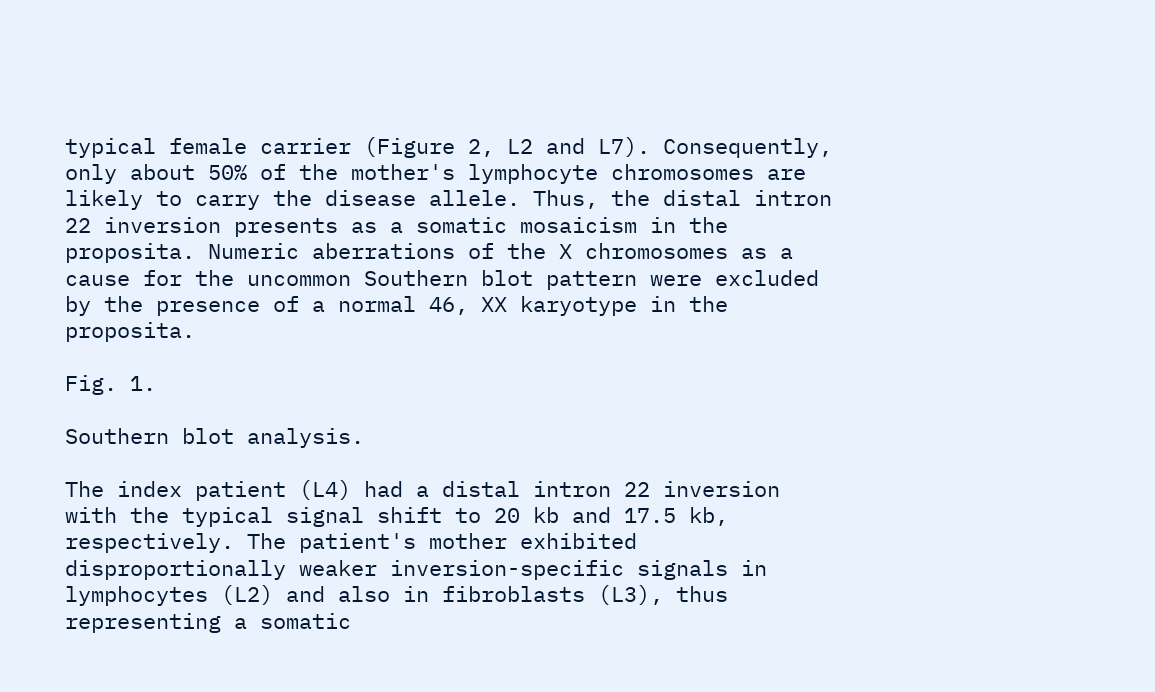typical female carrier (Figure 2, L2 and L7). Consequently, only about 50% of the mother's lymphocyte chromosomes are likely to carry the disease allele. Thus, the distal intron 22 inversion presents as a somatic mosaicism in the proposita. Numeric aberrations of the X chromosomes as a cause for the uncommon Southern blot pattern were excluded by the presence of a normal 46, XX karyotype in the proposita.

Fig. 1.

Southern blot analysis.

The index patient (L4) had a distal intron 22 inversion with the typical signal shift to 20 kb and 17.5 kb, respectively. The patient's mother exhibited disproportionally weaker inversion-specific signals in lymphocytes (L2) and also in fibroblasts (L3), thus representing a somatic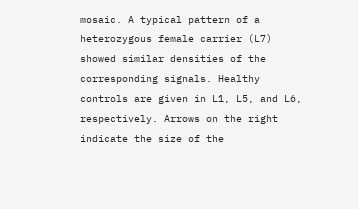mosaic. A typical pattern of a heterozygous female carrier (L7) showed similar densities of the corresponding signals. Healthy controls are given in L1, L5, and L6, respectively. Arrows on the right indicate the size of the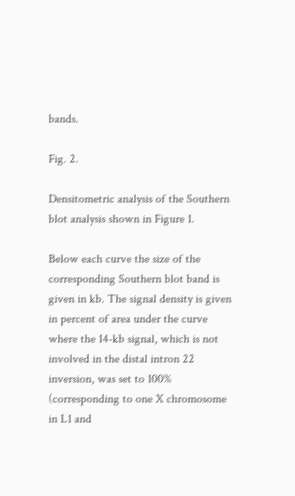bands.

Fig. 2.

Densitometric analysis of the Southern blot analysis shown in Figure 1.

Below each curve the size of the corresponding Southern blot band is given in kb. The signal density is given in percent of area under the curve where the 14-kb signal, which is not involved in the distal intron 22 inversion, was set to 100% (corresponding to one X chromosome in L1 and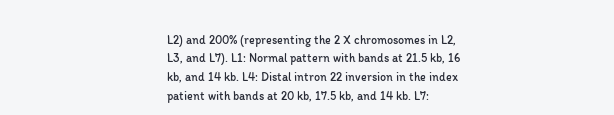L2) and 200% (representing the 2 X chromosomes in L2, L3, and L7). L1: Normal pattern with bands at 21.5 kb, 16 kb, and 14 kb. L4: Distal intron 22 inversion in the index patient with bands at 20 kb, 17.5 kb, and 14 kb. L7: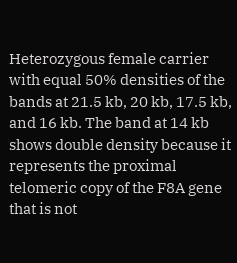Heterozygous female carrier with equal 50% densities of the bands at 21.5 kb, 20 kb, 17.5 kb, and 16 kb. The band at 14 kb shows double density because it represents the proximal telomeric copy of the F8A gene that is not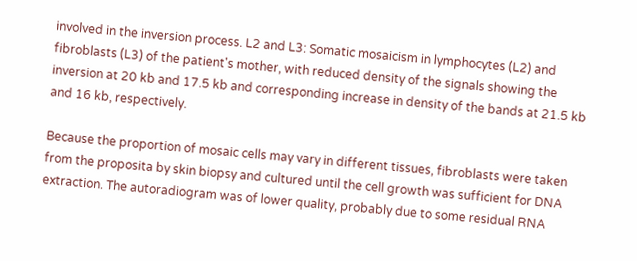involved in the inversion process. L2 and L3: Somatic mosaicism in lymphocytes (L2) and fibroblasts (L3) of the patient's mother, with reduced density of the signals showing the inversion at 20 kb and 17.5 kb and corresponding increase in density of the bands at 21.5 kb and 16 kb, respectively.

Because the proportion of mosaic cells may vary in different tissues, fibroblasts were taken from the proposita by skin biopsy and cultured until the cell growth was sufficient for DNA extraction. The autoradiogram was of lower quality, probably due to some residual RNA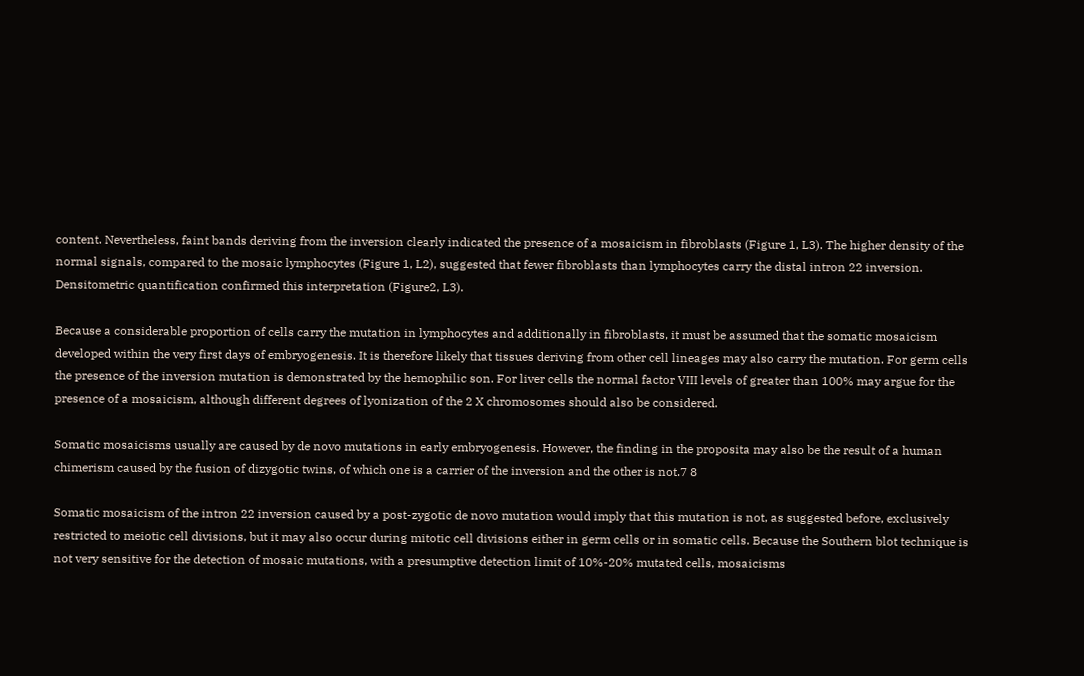content. Nevertheless, faint bands deriving from the inversion clearly indicated the presence of a mosaicism in fibroblasts (Figure 1, L3). The higher density of the normal signals, compared to the mosaic lymphocytes (Figure 1, L2), suggested that fewer fibroblasts than lymphocytes carry the distal intron 22 inversion. Densitometric quantification confirmed this interpretation (Figure2, L3).

Because a considerable proportion of cells carry the mutation in lymphocytes and additionally in fibroblasts, it must be assumed that the somatic mosaicism developed within the very first days of embryogenesis. It is therefore likely that tissues deriving from other cell lineages may also carry the mutation. For germ cells the presence of the inversion mutation is demonstrated by the hemophilic son. For liver cells the normal factor VIII levels of greater than 100% may argue for the presence of a mosaicism, although different degrees of lyonization of the 2 X chromosomes should also be considered.

Somatic mosaicisms usually are caused by de novo mutations in early embryogenesis. However, the finding in the proposita may also be the result of a human chimerism caused by the fusion of dizygotic twins, of which one is a carrier of the inversion and the other is not.7 8

Somatic mosaicism of the intron 22 inversion caused by a post-zygotic de novo mutation would imply that this mutation is not, as suggested before, exclusively restricted to meiotic cell divisions, but it may also occur during mitotic cell divisions either in germ cells or in somatic cells. Because the Southern blot technique is not very sensitive for the detection of mosaic mutations, with a presumptive detection limit of 10%-20% mutated cells, mosaicisms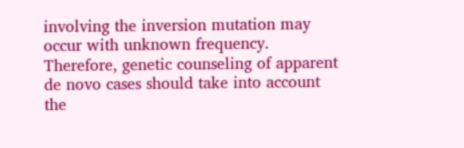involving the inversion mutation may occur with unknown frequency. Therefore, genetic counseling of apparent de novo cases should take into account the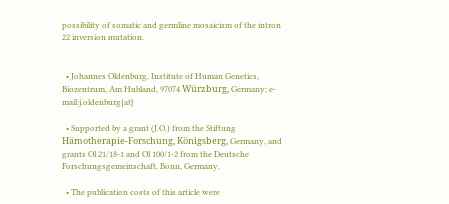possibility of somatic and germline mosaicism of the intron 22 inversion mutation.


  • Johannes Oldenburg, Institute of Human Genetics, Biozentrum, Am Hubland, 97074 Würzburg, Germany; e-mail:j.oldenburg{at}

  • Supported by a grant (J.O.) from the Stiftung Hämotherapie-Forschung, Königsberg, Germany, and grants Ol 21/18-1 and Ol 100/1-2 from the Deutsche Forschungsgemeinschaft, Bonn, Germany.

  • The publication costs of this article were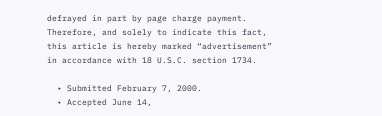defrayed in part by page charge payment. Therefore, and solely to indicate this fact, this article is hereby marked “advertisement” in accordance with 18 U.S.C. section 1734.

  • Submitted February 7, 2000.
  • Accepted June 14,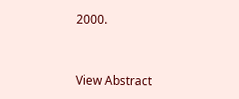2000.


View Abstract